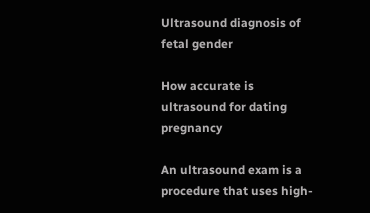Ultrasound diagnosis of fetal gender

How accurate is ultrasound for dating pregnancy

An ultrasound exam is a procedure that uses high-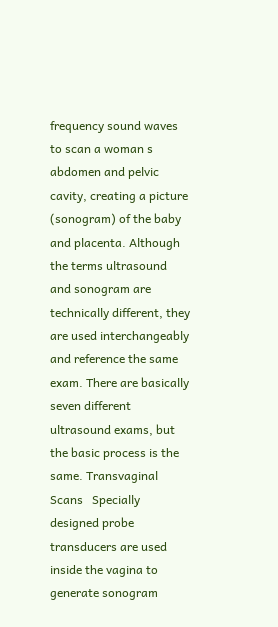frequency sound waves to scan a woman s abdomen and pelvic cavity, creating a picture (sonogram) of the baby and placenta. Although the terms ultrasound and sonogram are technically different, they are used interchangeably and reference the same exam. There are basically seven different ultrasound exams, but the basic process is the same. Transvaginal Scans   Specially designed probe transducers are used inside the vagina to generate sonogram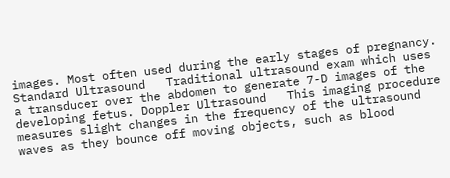images. Most often used during the early stages of pregnancy. Standard Ultrasound   Traditional ultrasound exam which uses a transducer over the abdomen to generate 7-D images of the developing fetus. Doppler Ultrasound   This imaging procedure measures slight changes in the frequency of the ultrasound waves as they bounce off moving objects, such as blood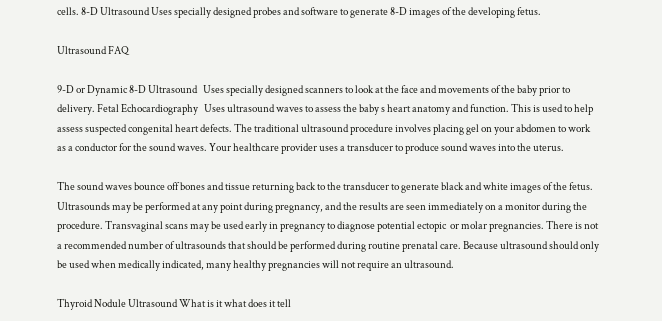cells. 8-D Ultrasound Uses specially designed probes and software to generate 8-D images of the developing fetus.

Ultrasound FAQ

9-D or Dynamic 8-D Ultrasound   Uses specially designed scanners to look at the face and movements of the baby prior to delivery. Fetal Echocardiography   Uses ultrasound waves to assess the baby s heart anatomy and function. This is used to help assess suspected congenital heart defects. The traditional ultrasound procedure involves placing gel on your abdomen to work as a conductor for the sound waves. Your healthcare provider uses a transducer to produce sound waves into the uterus.

The sound waves bounce off bones and tissue returning back to the transducer to generate black and white images of the fetus. Ultrasounds may be performed at any point during pregnancy, and the results are seen immediately on a monitor during the procedure. Transvaginal scans may be used early in pregnancy to diagnose potential ectopic  or molar pregnancies. There is not a recommended number of ultrasounds that should be performed during routine prenatal care. Because ultrasound should only be used when medically indicated, many healthy pregnancies will not require an ultrasound.

Thyroid Nodule Ultrasound What is it what does it tell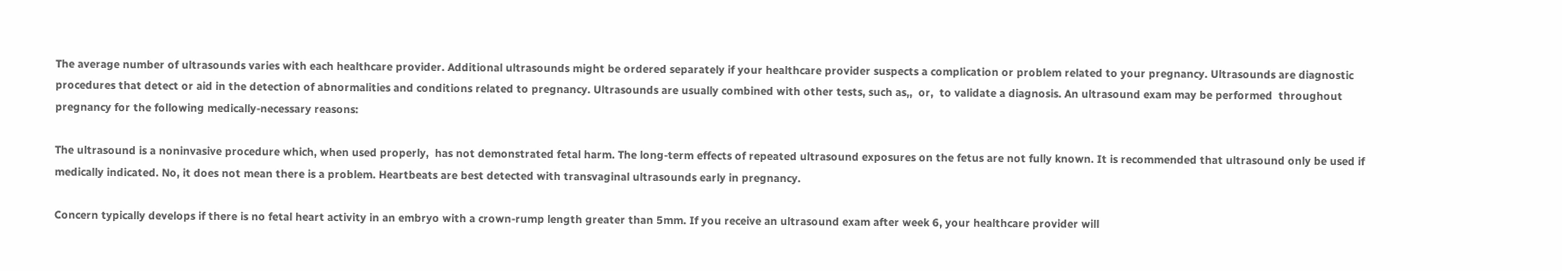The average number of ultrasounds varies with each healthcare provider. Additional ultrasounds might be ordered separately if your healthcare provider suspects a complication or problem related to your pregnancy. Ultrasounds are diagnostic procedures that detect or aid in the detection of abnormalities and conditions related to pregnancy. Ultrasounds are usually combined with other tests, such as,,  or,  to validate a diagnosis. An ultrasound exam may be performed  throughout pregnancy for the following medically-necessary reasons:

The ultrasound is a noninvasive procedure which, when used properly,  has not demonstrated fetal harm. The long-term effects of repeated ultrasound exposures on the fetus are not fully known. It is recommended that ultrasound only be used if medically indicated. No, it does not mean there is a problem. Heartbeats are best detected with transvaginal ultrasounds early in pregnancy.

Concern typically develops if there is no fetal heart activity in an embryo with a crown-rump length greater than 5mm. If you receive an ultrasound exam after week 6, your healthcare provider will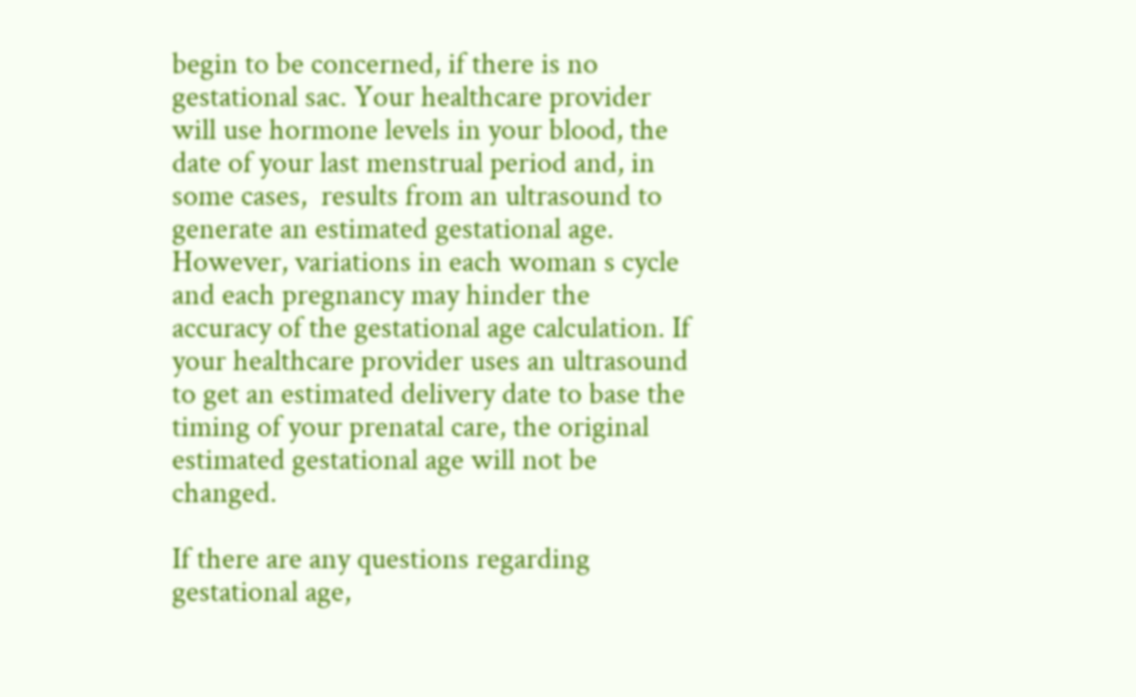begin to be concerned, if there is no gestational sac. Your healthcare provider will use hormone levels in your blood, the date of your last menstrual period and, in some cases,  results from an ultrasound to generate an estimated gestational age. However, variations in each woman s cycle and each pregnancy may hinder the accuracy of the gestational age calculation. If your healthcare provider uses an ultrasound to get an estimated delivery date to base the timing of your prenatal care, the original estimated gestational age will not be changed.

If there are any questions regarding gestational age,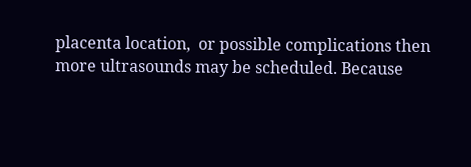placenta location,  or possible complications then more ultrasounds may be scheduled. Because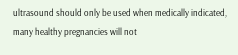ultrasound should only be used when medically indicated, many healthy pregnancies will not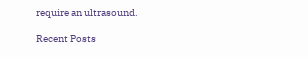require an ultrasound.

Recent Posts